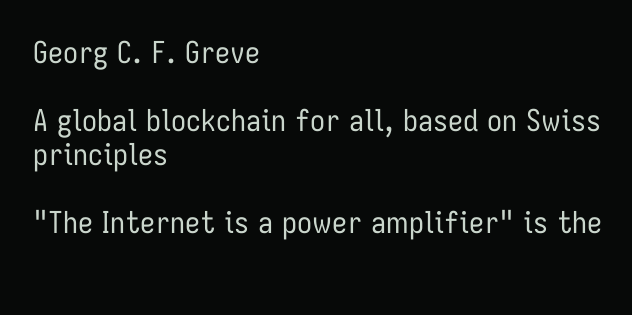Georg C. F. Greve

A global blockchain for all, based on Swiss principles

"The Internet is a power amplifier" is the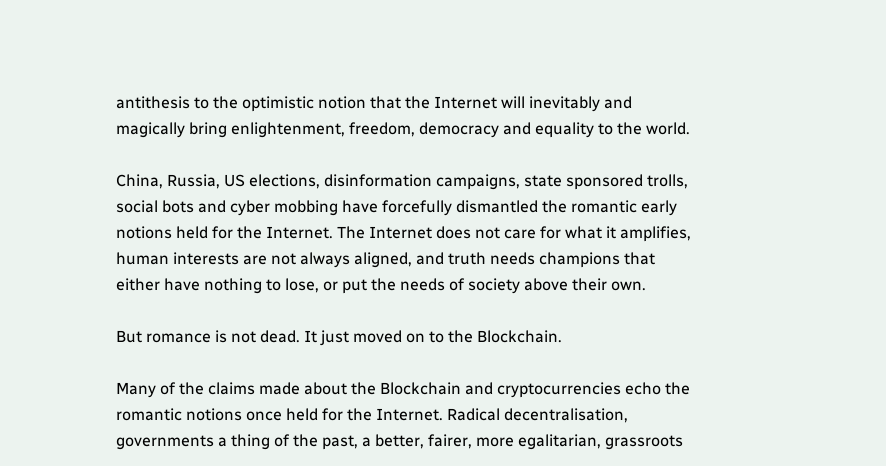antithesis to the optimistic notion that the Internet will inevitably and magically bring enlightenment, freedom, democracy and equality to the world.

China, Russia, US elections, disinformation campaigns, state sponsored trolls, social bots and cyber mobbing have forcefully dismantled the romantic early notions held for the Internet. The Internet does not care for what it amplifies, human interests are not always aligned, and truth needs champions that either have nothing to lose, or put the needs of society above their own.

But romance is not dead. It just moved on to the Blockchain.

Many of the claims made about the Blockchain and cryptocurrencies echo the romantic notions once held for the Internet. Radical decentralisation, governments a thing of the past, a better, fairer, more egalitarian, grassroots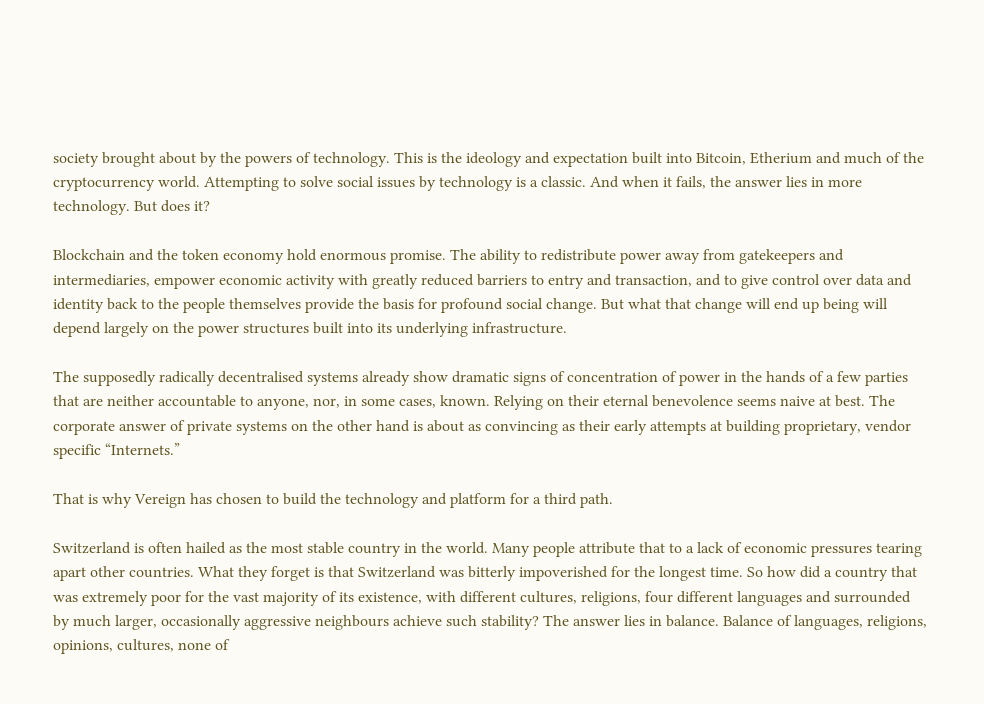society brought about by the powers of technology. This is the ideology and expectation built into Bitcoin, Etherium and much of the cryptocurrency world. Attempting to solve social issues by technology is a classic. And when it fails, the answer lies in more technology. But does it?

Blockchain and the token economy hold enormous promise. The ability to redistribute power away from gatekeepers and intermediaries, empower economic activity with greatly reduced barriers to entry and transaction, and to give control over data and identity back to the people themselves provide the basis for profound social change. But what that change will end up being will depend largely on the power structures built into its underlying infrastructure.

The supposedly radically decentralised systems already show dramatic signs of concentration of power in the hands of a few parties that are neither accountable to anyone, nor, in some cases, known. Relying on their eternal benevolence seems naive at best. The corporate answer of private systems on the other hand is about as convincing as their early attempts at building proprietary, vendor specific “Internets.”

That is why Vereign has chosen to build the technology and platform for a third path.

Switzerland is often hailed as the most stable country in the world. Many people attribute that to a lack of economic pressures tearing apart other countries. What they forget is that Switzerland was bitterly impoverished for the longest time. So how did a country that was extremely poor for the vast majority of its existence, with different cultures, religions, four different languages and surrounded by much larger, occasionally aggressive neighbours achieve such stability? The answer lies in balance. Balance of languages, religions, opinions, cultures, none of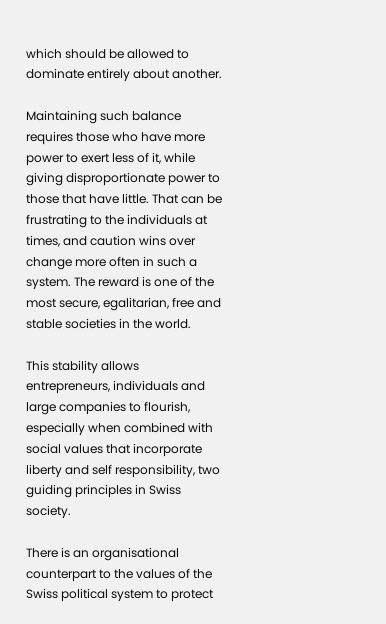which should be allowed to dominate entirely about another.

Maintaining such balance requires those who have more power to exert less of it, while giving disproportionate power to those that have little. That can be frustrating to the individuals at times, and caution wins over change more often in such a system. The reward is one of the most secure, egalitarian, free and stable societies in the world.

This stability allows entrepreneurs, individuals and large companies to flourish, especially when combined with social values that incorporate liberty and self responsibility, two guiding principles in Swiss society.

There is an organisational counterpart to the values of the Swiss political system to protect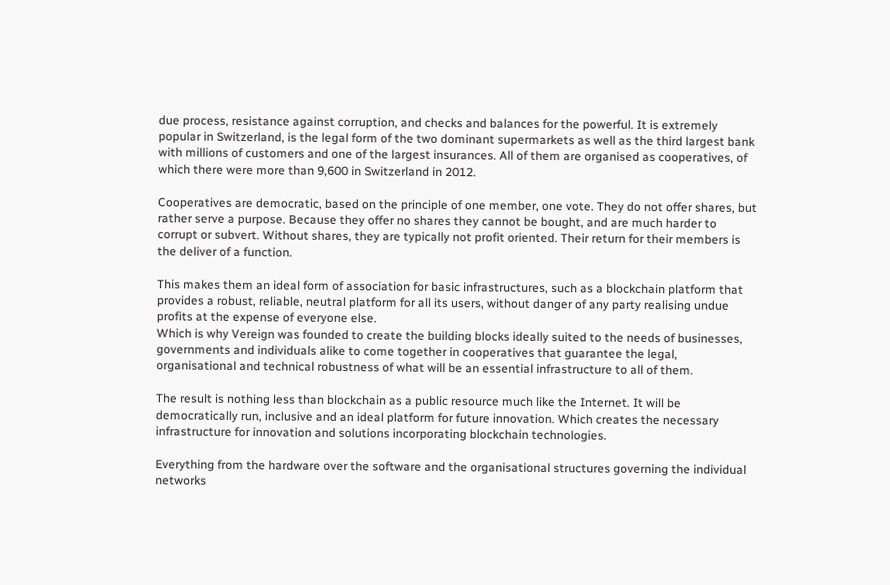due process, resistance against corruption, and checks and balances for the powerful. It is extremely popular in Switzerland, is the legal form of the two dominant supermarkets as well as the third largest bank with millions of customers and one of the largest insurances. All of them are organised as cooperatives, of which there were more than 9,600 in Switzerland in 2012.

Cooperatives are democratic, based on the principle of one member, one vote. They do not offer shares, but rather serve a purpose. Because they offer no shares they cannot be bought, and are much harder to corrupt or subvert. Without shares, they are typically not profit oriented. Their return for their members is the deliver of a function.

This makes them an ideal form of association for basic infrastructures, such as a blockchain platform that provides a robust, reliable, neutral platform for all its users, without danger of any party realising undue profits at the expense of everyone else.
Which is why Vereign was founded to create the building blocks ideally suited to the needs of businesses, governments and individuals alike to come together in cooperatives that guarantee the legal, organisational and technical robustness of what will be an essential infrastructure to all of them.

The result is nothing less than blockchain as a public resource much like the Internet. It will be democratically run, inclusive and an ideal platform for future innovation. Which creates the necessary infrastructure for innovation and solutions incorporating blockchain technologies.

Everything from the hardware over the software and the organisational structures governing the individual networks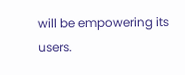will be empowering its users.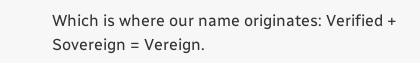Which is where our name originates: Verified + Sovereign = Vereign.